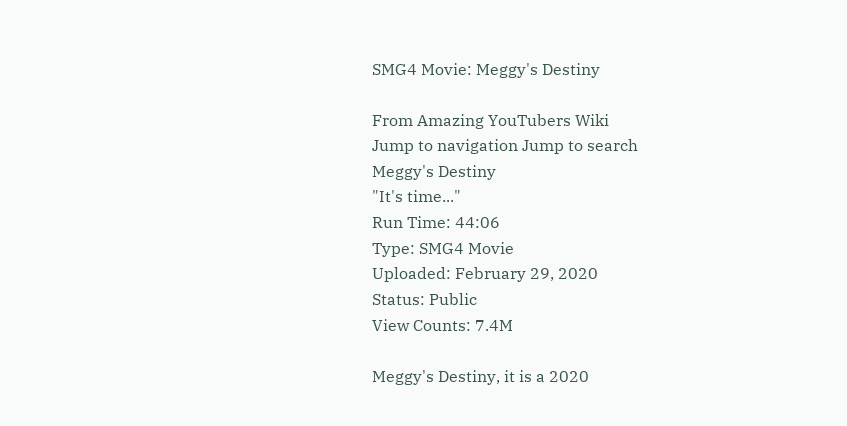SMG4 Movie: Meggy's Destiny

From Amazing YouTubers Wiki
Jump to navigation Jump to search
Meggy's Destiny
"It's time..."
Run Time: 44:06
Type: SMG4 Movie
Uploaded: February 29, 2020
Status: Public
View Counts: 7.4M

Meggy's Destiny, it is a 2020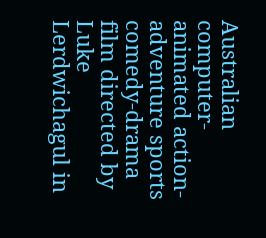Australian computer-animated action-adventure sports comedy-drama film directed by Luke Lerdwichagul in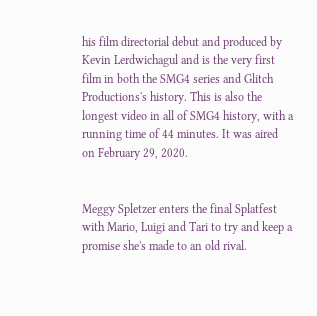his film directorial debut and produced by Kevin Lerdwichagul and is the very first film in both the SMG4 series and Glitch Productions's history. This is also the longest video in all of SMG4 history, with a running time of 44 minutes. It was aired on February 29, 2020.


Meggy Spletzer enters the final Splatfest with Mario, Luigi and Tari to try and keep a promise she's made to an old rival.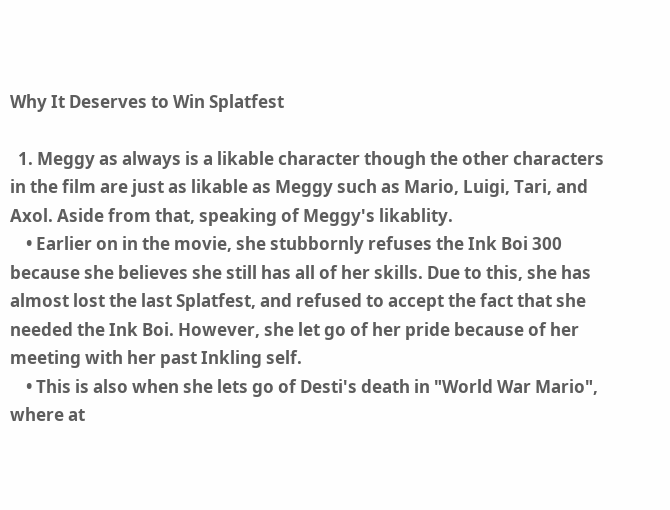Why It Deserves to Win Splatfest

  1. Meggy as always is a likable character though the other characters in the film are just as likable as Meggy such as Mario, Luigi, Tari, and Axol. Aside from that, speaking of Meggy's likablity.
    • Earlier on in the movie, she stubbornly refuses the Ink Boi 300 because she believes she still has all of her skills. Due to this, she has almost lost the last Splatfest, and refused to accept the fact that she needed the Ink Boi. However, she let go of her pride because of her meeting with her past Inkling self.
    • This is also when she lets go of Desti's death in "World War Mario", where at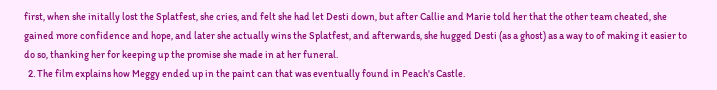first, when she initally lost the Splatfest, she cries, and felt she had let Desti down, but after Callie and Marie told her that the other team cheated, she gained more confidence and hope, and later she actually wins the Splatfest, and afterwards, she hugged Desti (as a ghost) as a way to of making it easier to do so, thanking her for keeping up the promise she made in at her funeral.
  2. The film explains how Meggy ended up in the paint can that was eventually found in Peach's Castle.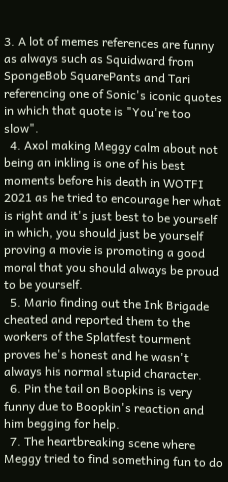3. A lot of memes references are funny as always such as Squidward from SpongeBob SquarePants and Tari referencing one of Sonic's iconic quotes in which that quote is "You're too slow".
  4. Axol making Meggy calm about not being an inkling is one of his best moments before his death in WOTFI 2021 as he tried to encourage her what is right and it's just best to be yourself in which, you should just be yourself proving a movie is promoting a good moral that you should always be proud to be yourself.
  5. Mario finding out the Ink Brigade cheated and reported them to the workers of the Splatfest tourment proves he's honest and he wasn't always his normal stupid character.
  6. Pin the tail on Boopkins is very funny due to Boopkin's reaction and him begging for help.
  7. The heartbreaking scene where Meggy tried to find something fun to do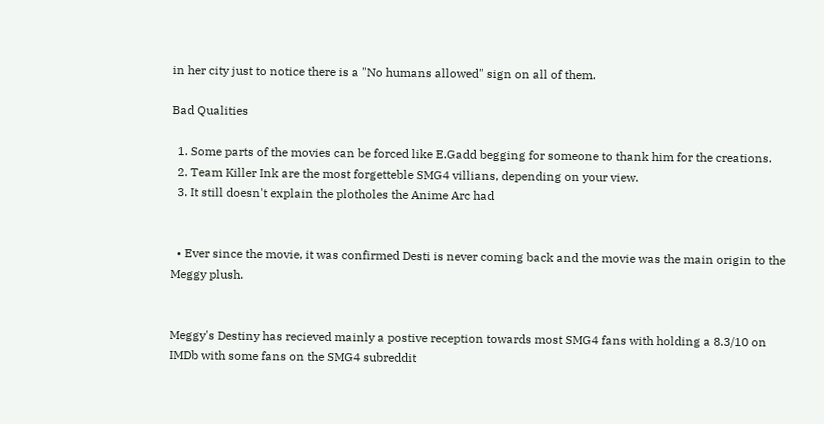in her city just to notice there is a "No humans allowed" sign on all of them.

Bad Qualities

  1. Some parts of the movies can be forced like E.Gadd begging for someone to thank him for the creations.
  2. Team Killer Ink are the most forgetteble SMG4 villians, depending on your view.
  3. It still doesn't explain the plotholes the Anime Arc had


  • Ever since the movie, it was confirmed Desti is never coming back and the movie was the main origin to the Meggy plush.


Meggy's Destiny has recieved mainly a postive reception towards most SMG4 fans with holding a 8.3/10 on IMDb with some fans on the SMG4 subreddit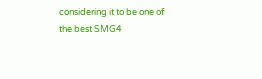considering it to be one of the best SMG4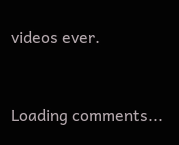videos ever.


Loading comments...